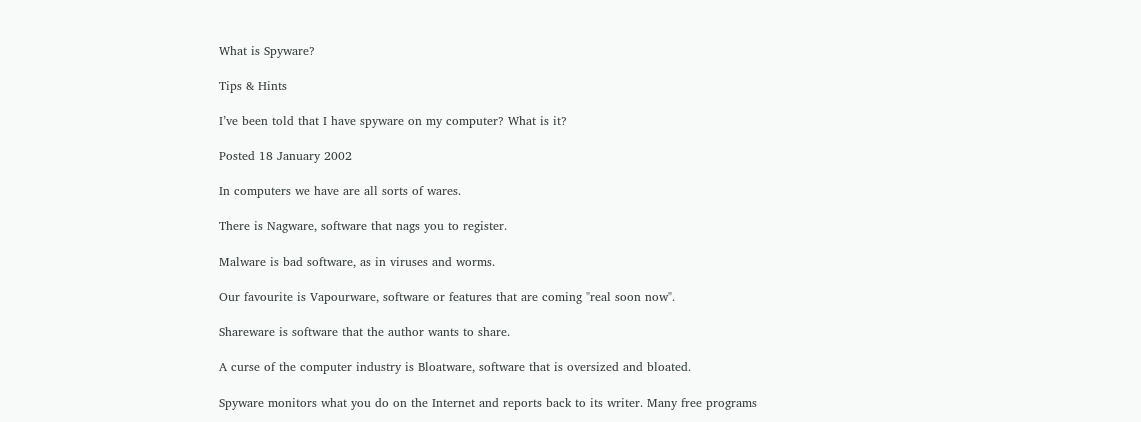What is Spyware?

Tips & Hints

I’ve been told that I have spyware on my computer? What is it?

Posted 18 January 2002

In computers we have are all sorts of wares.

There is Nagware, software that nags you to register.

Malware is bad software, as in viruses and worms.

Our favourite is Vapourware, software or features that are coming "real soon now".

Shareware is software that the author wants to share.

A curse of the computer industry is Bloatware, software that is oversized and bloated.

Spyware monitors what you do on the Internet and reports back to its writer. Many free programs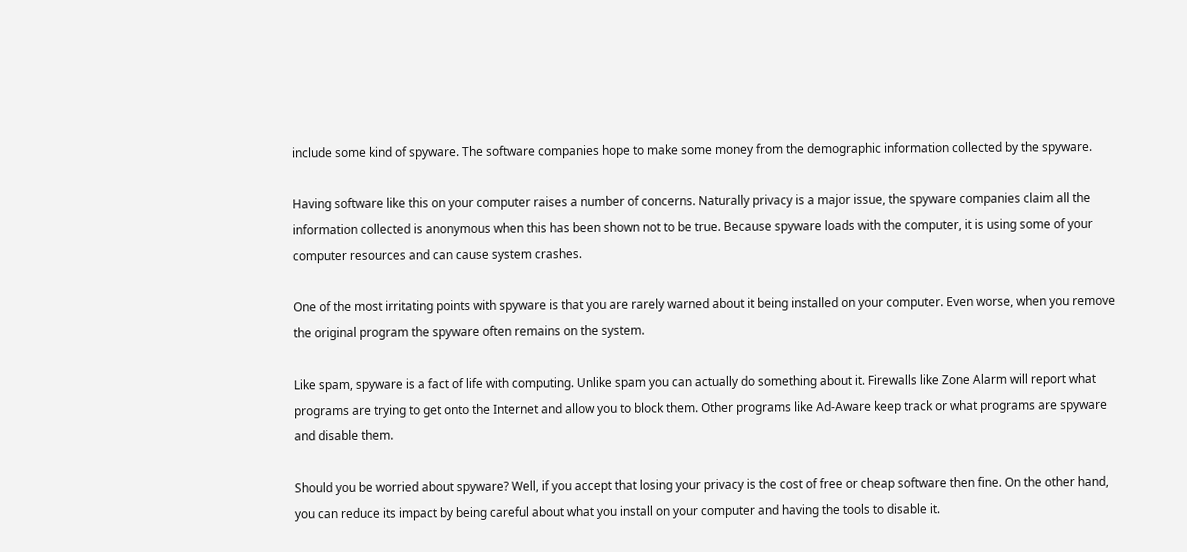include some kind of spyware. The software companies hope to make some money from the demographic information collected by the spyware.

Having software like this on your computer raises a number of concerns. Naturally privacy is a major issue, the spyware companies claim all the information collected is anonymous when this has been shown not to be true. Because spyware loads with the computer, it is using some of your computer resources and can cause system crashes.

One of the most irritating points with spyware is that you are rarely warned about it being installed on your computer. Even worse, when you remove the original program the spyware often remains on the system.

Like spam, spyware is a fact of life with computing. Unlike spam you can actually do something about it. Firewalls like Zone Alarm will report what programs are trying to get onto the Internet and allow you to block them. Other programs like Ad-Aware keep track or what programs are spyware and disable them.

Should you be worried about spyware? Well, if you accept that losing your privacy is the cost of free or cheap software then fine. On the other hand, you can reduce its impact by being careful about what you install on your computer and having the tools to disable it.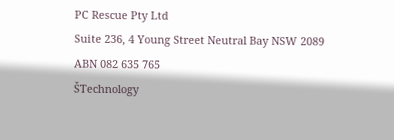PC Rescue Pty Ltd
Suite 236, 4 Young Street Neutral Bay NSW 2089
ABN 082 635 765
ŠTechnology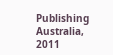Publishing Australia, 2011